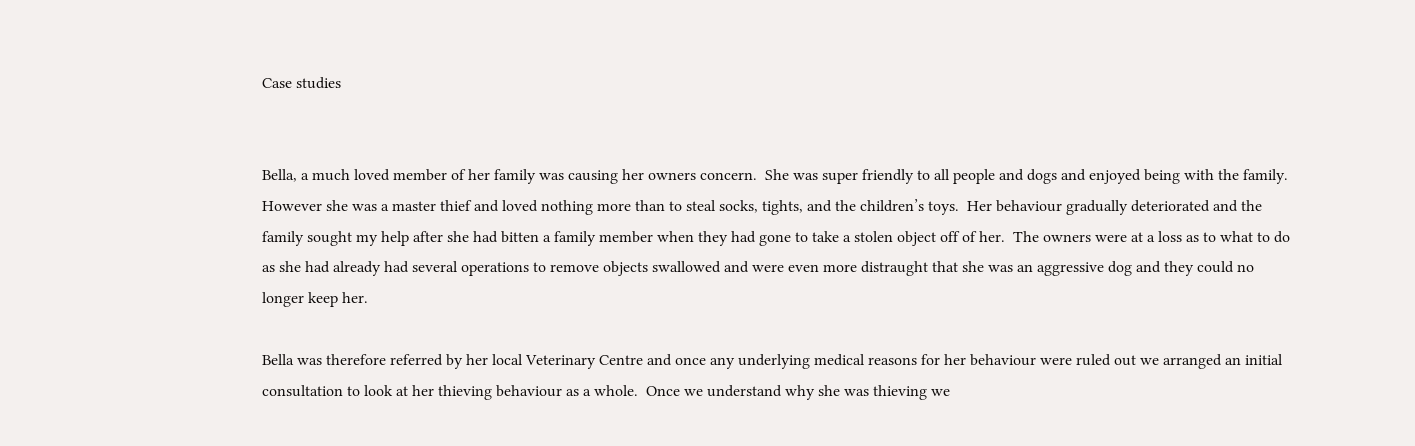Case studies


Bella, a much loved member of her family was causing her owners concern.  She was super friendly to all people and dogs and enjoyed being with the family.  However she was a master thief and loved nothing more than to steal socks, tights, and the children’s toys.  Her behaviour gradually deteriorated and the family sought my help after she had bitten a family member when they had gone to take a stolen object off of her.  The owners were at a loss as to what to do as she had already had several operations to remove objects swallowed and were even more distraught that she was an aggressive dog and they could no longer keep her.

Bella was therefore referred by her local Veterinary Centre and once any underlying medical reasons for her behaviour were ruled out we arranged an initial consultation to look at her thieving behaviour as a whole.  Once we understand why she was thieving we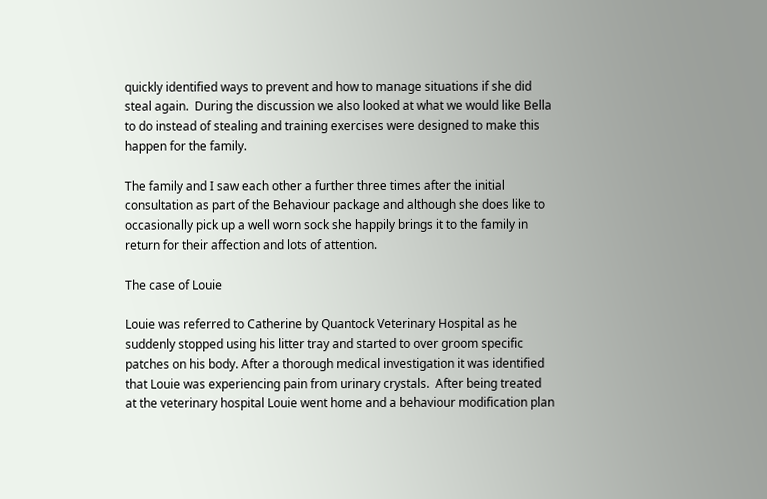quickly identified ways to prevent and how to manage situations if she did steal again.  During the discussion we also looked at what we would like Bella to do instead of stealing and training exercises were designed to make this happen for the family.

The family and I saw each other a further three times after the initial consultation as part of the Behaviour package and although she does like to occasionally pick up a well worn sock she happily brings it to the family in return for their affection and lots of attention.

The case of Louie

Louie was referred to Catherine by Quantock Veterinary Hospital as he suddenly stopped using his litter tray and started to over groom specific patches on his body. After a thorough medical investigation it was identified that Louie was experiencing pain from urinary crystals.  After being treated at the veterinary hospital Louie went home and a behaviour modification plan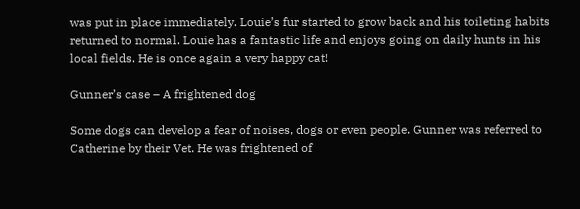was put in place immediately. Louie’s fur started to grow back and his toileting habits returned to normal. Louie has a fantastic life and enjoys going on daily hunts in his local fields. He is once again a very happy cat!

Gunner’s case – A frightened dog

Some dogs can develop a fear of noises, dogs or even people. Gunner was referred to Catherine by their Vet. He was frightened of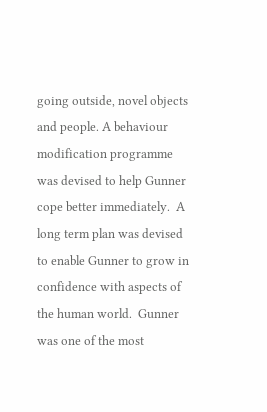going outside, novel objects and people. A behaviour modification programme was devised to help Gunner cope better immediately.  A long term plan was devised to enable Gunner to grow in confidence with aspects of the human world.  Gunner was one of the most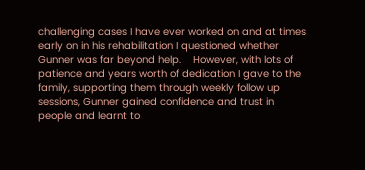challenging cases I have ever worked on and at times early on in his rehabilitation I questioned whether Gunner was far beyond help.    However, with lots of patience and years worth of dedication I gave to the family, supporting them through weekly follow up sessions, Gunner gained confidence and trust in people and learnt to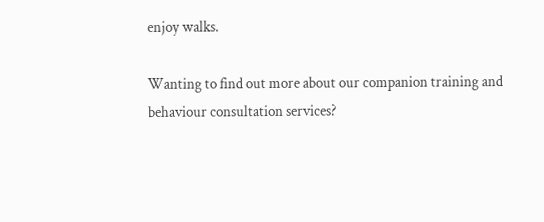enjoy walks.

Wanting to find out more about our companion training and behaviour consultation services?